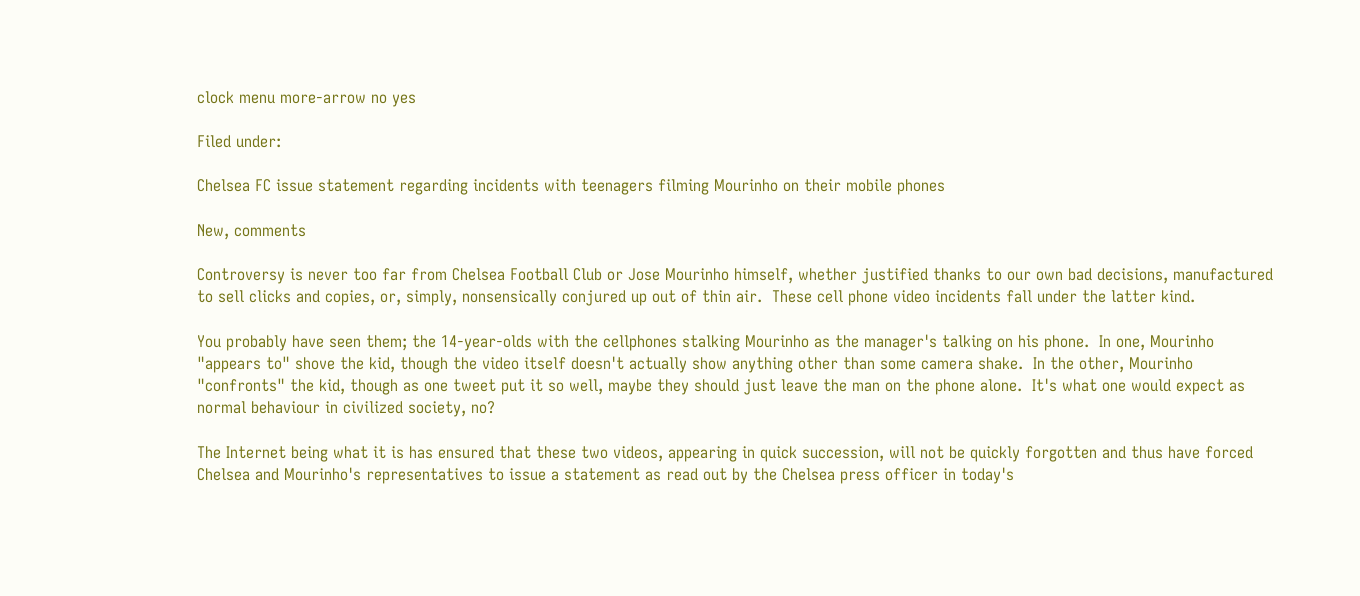clock menu more-arrow no yes

Filed under:

Chelsea FC issue statement regarding incidents with teenagers filming Mourinho on their mobile phones

New, comments

Controversy is never too far from Chelsea Football Club or Jose Mourinho himself, whether justified thanks to our own bad decisions, manufactured to sell clicks and copies, or, simply, nonsensically conjured up out of thin air.  These cell phone video incidents fall under the latter kind.

You probably have seen them; the 14-year-olds with the cellphones stalking Mourinho as the manager's talking on his phone.  In one, Mourinho "appears to" shove the kid, though the video itself doesn't actually show anything other than some camera shake.  In the other, Mourinho "confronts" the kid, though as one tweet put it so well, maybe they should just leave the man on the phone alone.  It's what one would expect as normal behaviour in civilized society, no?

The Internet being what it is has ensured that these two videos, appearing in quick succession, will not be quickly forgotten and thus have forced Chelsea and Mourinho's representatives to issue a statement as read out by the Chelsea press officer in today's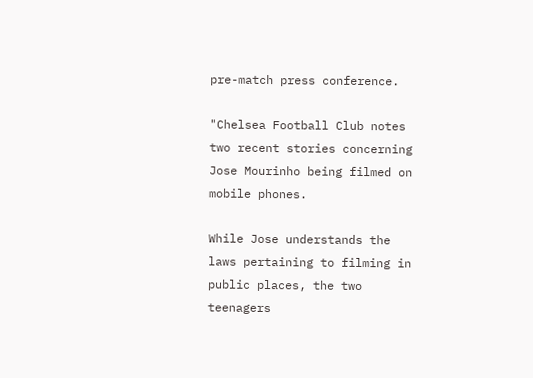pre-match press conference.

"Chelsea Football Club notes two recent stories concerning Jose Mourinho being filmed on mobile phones.

While Jose understands the laws pertaining to filming in public places, the two teenagers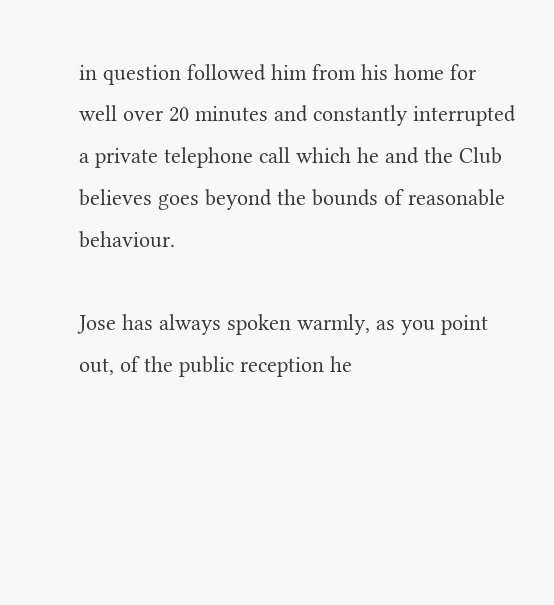in question followed him from his home for well over 20 minutes and constantly interrupted a private telephone call which he and the Club believes goes beyond the bounds of reasonable behaviour.

Jose has always spoken warmly, as you point out, of the public reception he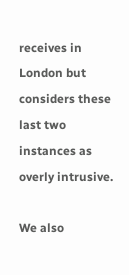receives in London but considers these last two instances as overly intrusive.

We also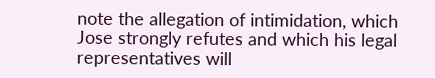note the allegation of intimidation, which Jose strongly refutes and which his legal representatives will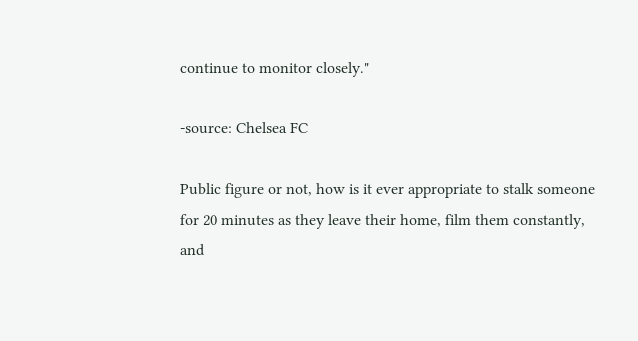continue to monitor closely."

-source: Chelsea FC

Public figure or not, how is it ever appropriate to stalk someone for 20 minutes as they leave their home, film them constantly, and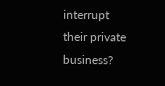interrupt their private business?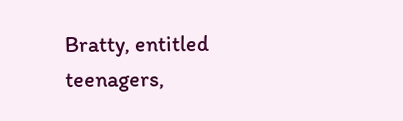Bratty, entitled teenagers,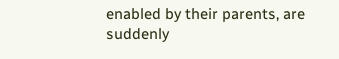enabled by their parents, are suddenly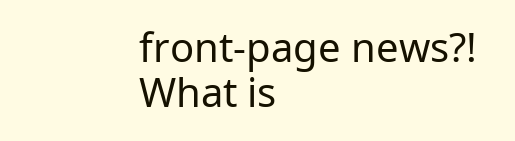front-page news?!  What is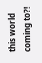this world coming to?!